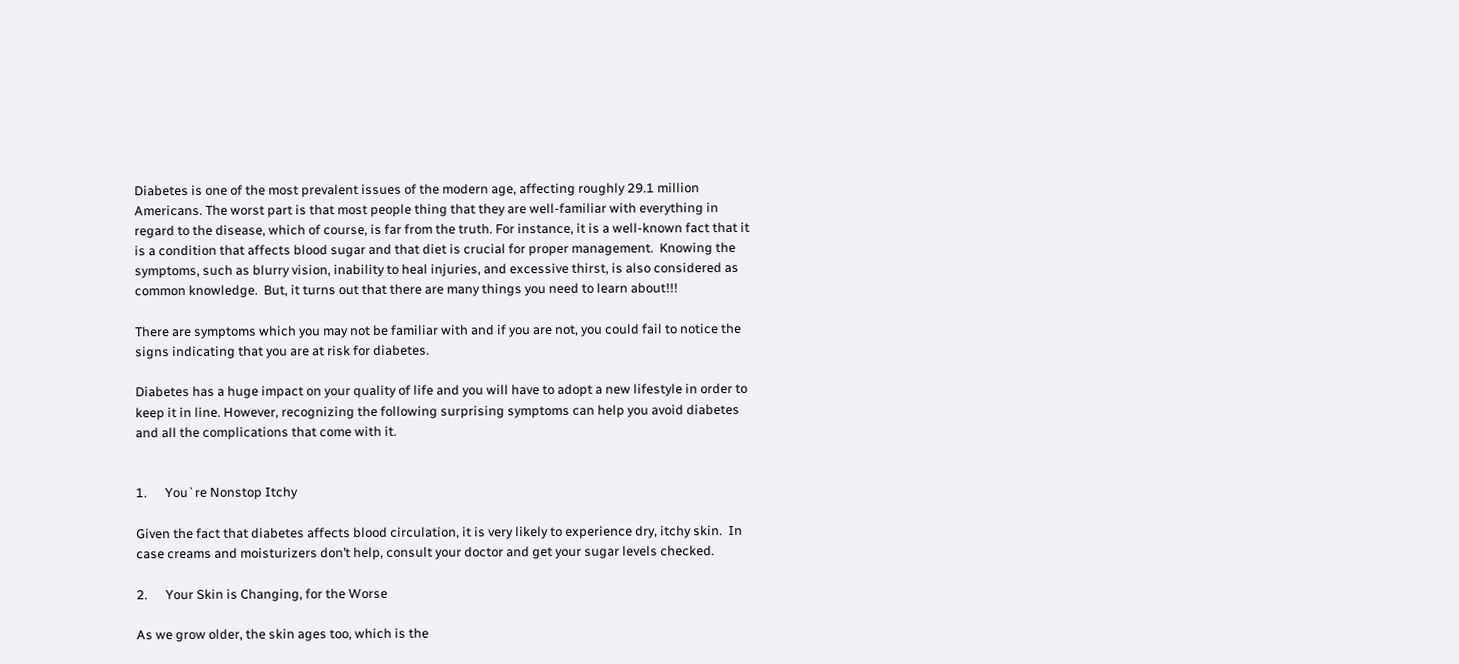Diabetes is one of the most prevalent issues of the modern age, affecting roughly 29.1 million Americans. The worst part is that most people thing that they are well-familiar with everything in regard to the disease, which of course, is far from the truth. For instance, it is a well-known fact that it is a condition that affects blood sugar and that diet is crucial for proper management.  Knowing the symptoms, such as blurry vision, inability to heal injuries, and excessive thirst, is also considered as common knowledge.  But, it turns out that there are many things you need to learn about!!!

There are symptoms which you may not be familiar with and if you are not, you could fail to notice the signs indicating that you are at risk for diabetes.

Diabetes has a huge impact on your quality of life and you will have to adopt a new lifestyle in order to keep it in line. However, recognizing the following surprising symptoms can help you avoid diabetes and all the complications that come with it.


1.      You`re Nonstop Itchy

Given the fact that diabetes affects blood circulation, it is very likely to experience dry, itchy skin.  In case creams and moisturizers don’t help, consult your doctor and get your sugar levels checked.

2.      Your Skin is Changing, for the Worse

As we grow older, the skin ages too, which is the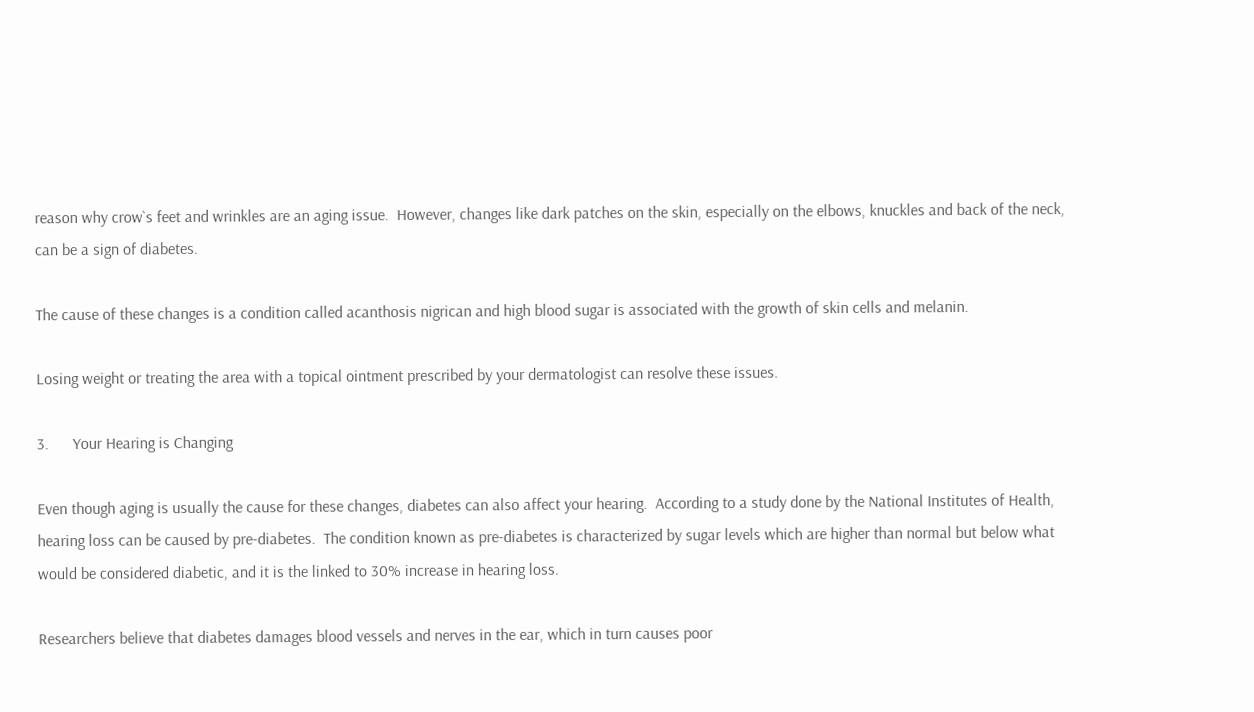reason why crow`s feet and wrinkles are an aging issue.  However, changes like dark patches on the skin, especially on the elbows, knuckles and back of the neck, can be a sign of diabetes.

The cause of these changes is a condition called acanthosis nigrican and high blood sugar is associated with the growth of skin cells and melanin.

Losing weight or treating the area with a topical ointment prescribed by your dermatologist can resolve these issues.

3.      Your Hearing is Changing

Even though aging is usually the cause for these changes, diabetes can also affect your hearing.  According to a study done by the National Institutes of Health, hearing loss can be caused by pre-diabetes.  The condition known as pre-diabetes is characterized by sugar levels which are higher than normal but below what would be considered diabetic, and it is the linked to 30% increase in hearing loss.

Researchers believe that diabetes damages blood vessels and nerves in the ear, which in turn causes poor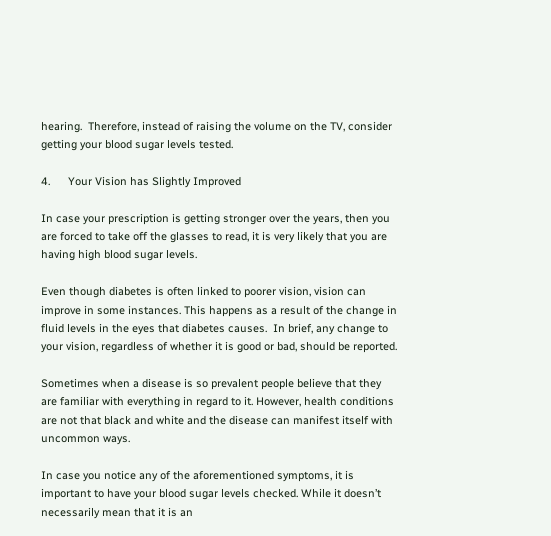hearing.  Therefore, instead of raising the volume on the TV, consider getting your blood sugar levels tested.

4.      Your Vision has Slightly Improved

In case your prescription is getting stronger over the years, then you are forced to take off the glasses to read, it is very likely that you are having high blood sugar levels.

Even though diabetes is often linked to poorer vision, vision can improve in some instances. This happens as a result of the change in fluid levels in the eyes that diabetes causes.  In brief, any change to your vision, regardless of whether it is good or bad, should be reported.

Sometimes when a disease is so prevalent people believe that they are familiar with everything in regard to it. However, health conditions are not that black and white and the disease can manifest itself with uncommon ways.

In case you notice any of the aforementioned symptoms, it is important to have your blood sugar levels checked. While it doesn’t necessarily mean that it is an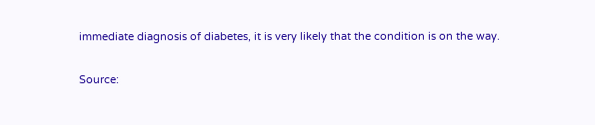immediate diagnosis of diabetes, it is very likely that the condition is on the way.

Source: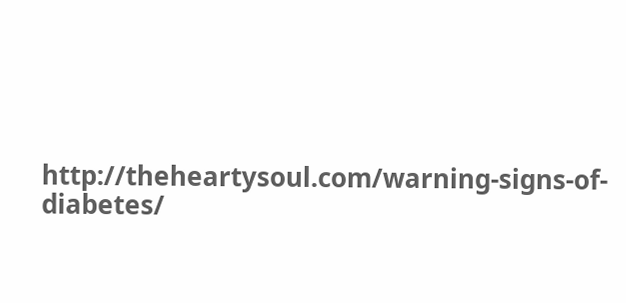http://theheartysoul.com/warning-signs-of-diabetes/